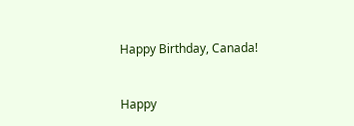Happy Birthday, Canada!


Happy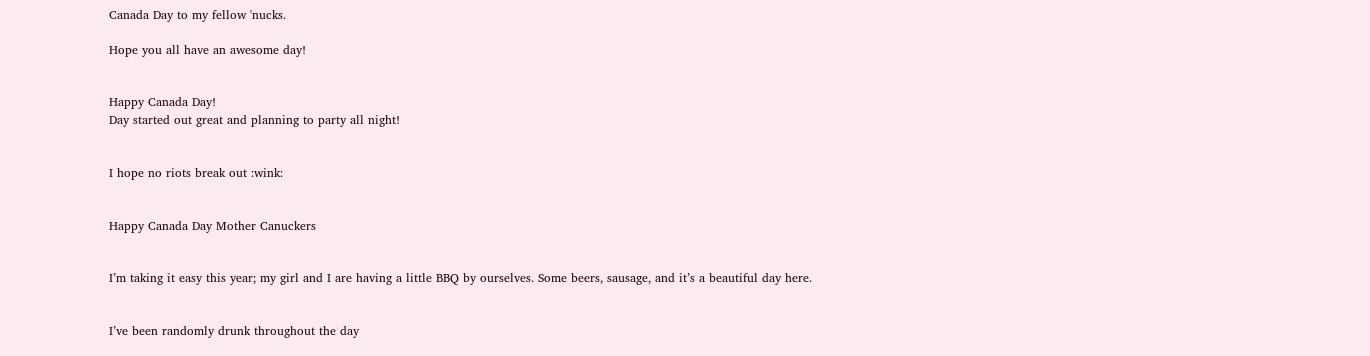Canada Day to my fellow 'nucks.

Hope you all have an awesome day!


Happy Canada Day!
Day started out great and planning to party all night!


I hope no riots break out :wink:


Happy Canada Day Mother Canuckers


I’m taking it easy this year; my girl and I are having a little BBQ by ourselves. Some beers, sausage, and it’s a beautiful day here.


I’ve been randomly drunk throughout the day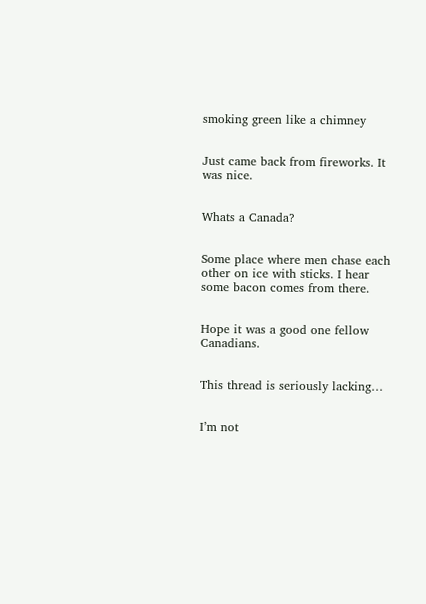smoking green like a chimney


Just came back from fireworks. It was nice.


Whats a Canada?


Some place where men chase each other on ice with sticks. I hear some bacon comes from there.


Hope it was a good one fellow Canadians.


This thread is seriously lacking…


I’m not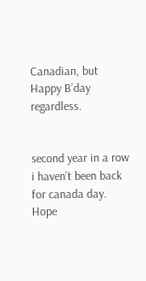Canadian, but Happy B’day regardless.


second year in a row i haven’t been back for canada day. Hope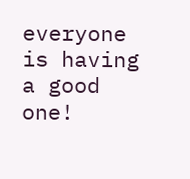everyone is having a good one!